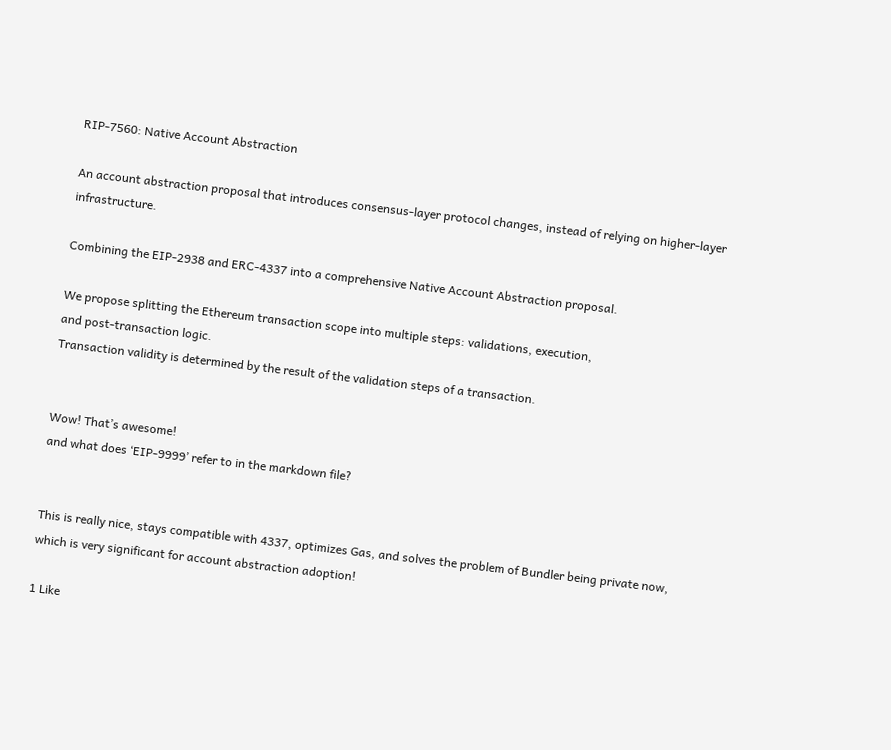RIP-7560: Native Account Abstraction

An account abstraction proposal that introduces consensus-layer protocol changes, instead of relying on higher-layer infrastructure.

Combining the EIP-2938 and ERC-4337 into a comprehensive Native Account Abstraction proposal.

We propose splitting the Ethereum transaction scope into multiple steps: validations, execution,
and post-transaction logic.
Transaction validity is determined by the result of the validation steps of a transaction.


Wow! That’s awesome!
and what does ‘EIP-9999’ refer to in the markdown file?


This is really nice, stays compatible with 4337, optimizes Gas, and solves the problem of Bundler being private now, which is very significant for account abstraction adoption!

1 Like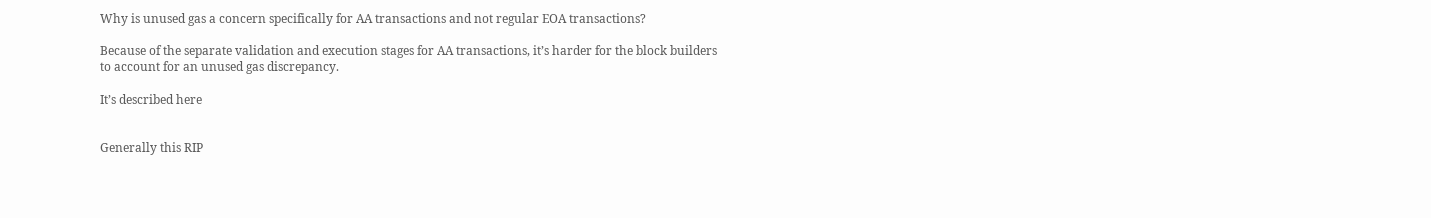Why is unused gas a concern specifically for AA transactions and not regular EOA transactions?

Because of the separate validation and execution stages for AA transactions, it’s harder for the block builders to account for an unused gas discrepancy.

It’s described here


Generally this RIP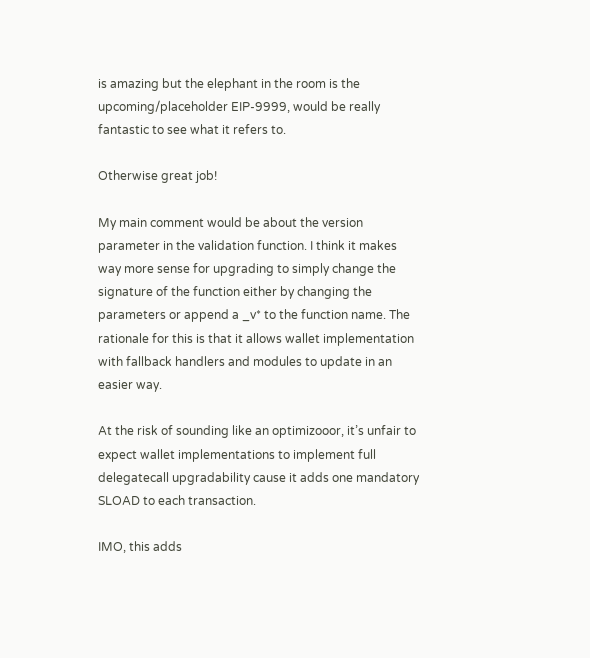is amazing but the elephant in the room is the upcoming/placeholder EIP-9999, would be really fantastic to see what it refers to.

Otherwise great job!

My main comment would be about the version parameter in the validation function. I think it makes way more sense for upgrading to simply change the signature of the function either by changing the parameters or append a _v* to the function name. The rationale for this is that it allows wallet implementation with fallback handlers and modules to update in an easier way.

At the risk of sounding like an optimizooor, it’s unfair to expect wallet implementations to implement full delegatecall upgradability cause it adds one mandatory SLOAD to each transaction.

IMO, this adds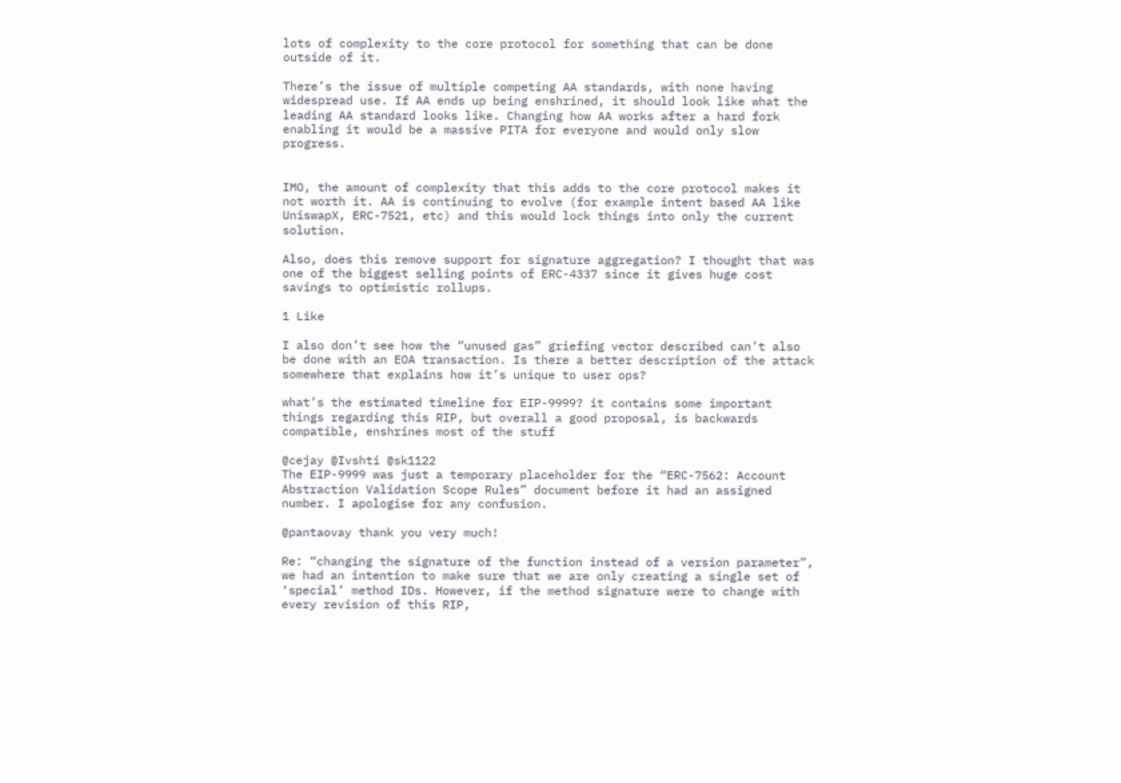lots of complexity to the core protocol for something that can be done outside of it.

There’s the issue of multiple competing AA standards, with none having widespread use. If AA ends up being enshrined, it should look like what the leading AA standard looks like. Changing how AA works after a hard fork enabling it would be a massive PITA for everyone and would only slow progress.


IMO, the amount of complexity that this adds to the core protocol makes it not worth it. AA is continuing to evolve (for example intent based AA like UniswapX, ERC-7521, etc) and this would lock things into only the current solution.

Also, does this remove support for signature aggregation? I thought that was one of the biggest selling points of ERC-4337 since it gives huge cost savings to optimistic rollups.

1 Like

I also don’t see how the “unused gas” griefing vector described can’t also be done with an EOA transaction. Is there a better description of the attack somewhere that explains how it’s unique to user ops?

what’s the estimated timeline for EIP-9999? it contains some important things regarding this RIP, but overall a good proposal, is backwards compatible, enshrines most of the stuff

@cejay @Ivshti @sk1122
The EIP-9999 was just a temporary placeholder for the “ERC-7562: Account Abstraction Validation Scope Rules” document before it had an assigned number. I apologise for any confusion.

@pantaovay thank you very much!

Re: “changing the signature of the function instead of a version parameter”, we had an intention to make sure that we are only creating a single set of ‘special’ method IDs. However, if the method signature were to change with every revision of this RIP,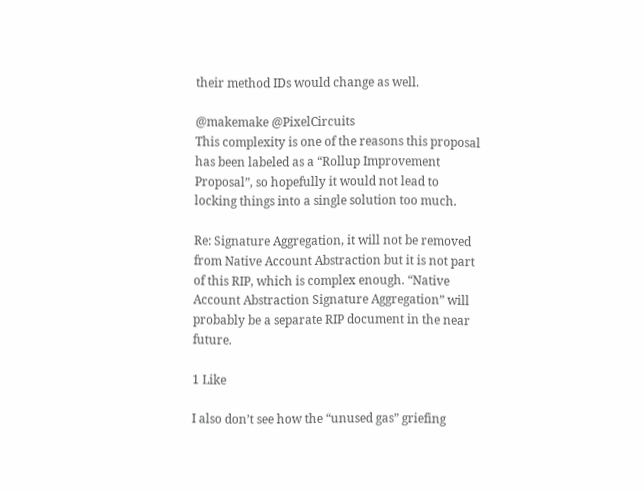their method IDs would change as well.

@makemake @PixelCircuits
This complexity is one of the reasons this proposal has been labeled as a “Rollup Improvement Proposal”, so hopefully it would not lead to locking things into a single solution too much.

Re: Signature Aggregation, it will not be removed from Native Account Abstraction but it is not part of this RIP, which is complex enough. “Native Account Abstraction Signature Aggregation” will probably be a separate RIP document in the near future.

1 Like

I also don’t see how the “unused gas” griefing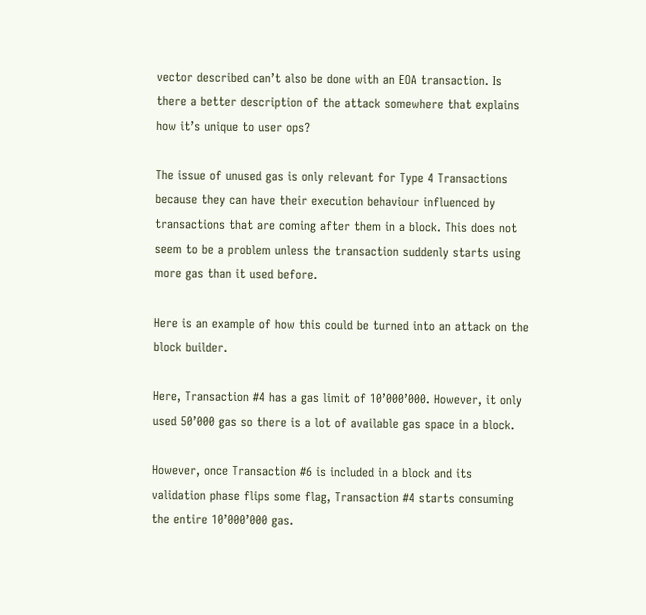vector described can’t also be done with an EOA transaction. Is there a better description of the attack somewhere that explains how it’s unique to user ops?

The issue of unused gas is only relevant for Type 4 Transactions because they can have their execution behaviour influenced by transactions that are coming after them in a block. This does not seem to be a problem unless the transaction suddenly starts using more gas than it used before.

Here is an example of how this could be turned into an attack on the block builder.

Here, Transaction #4 has a gas limit of 10’000’000. However, it only used 50’000 gas so there is a lot of available gas space in a block.

However, once Transaction #6 is included in a block and its validation phase flips some flag, Transaction #4 starts consuming the entire 10’000’000 gas.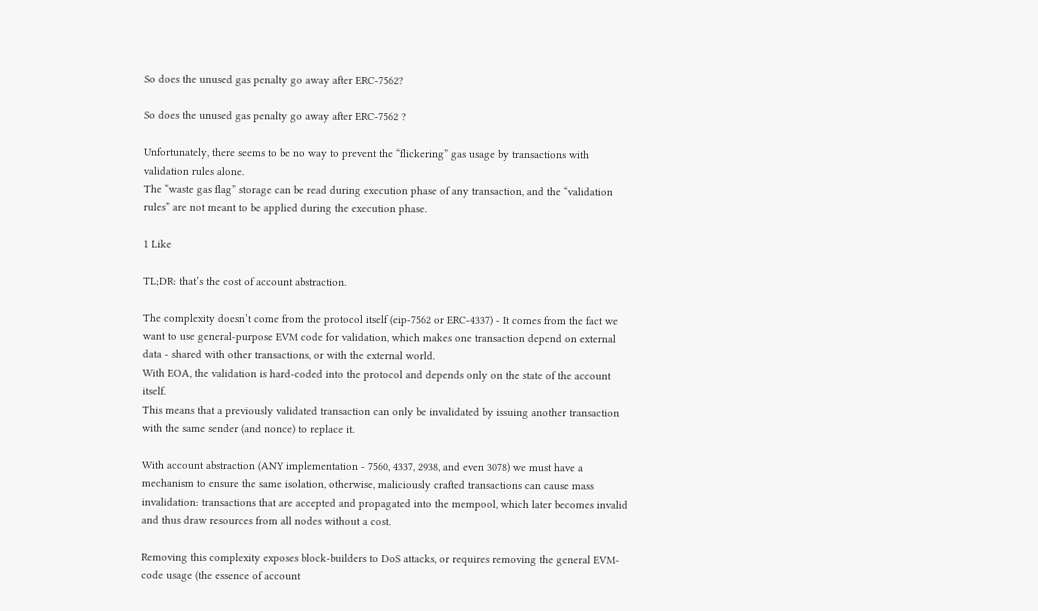So does the unused gas penalty go away after ERC-7562?

So does the unused gas penalty go away after ERC-7562 ?

Unfortunately, there seems to be no way to prevent the “flickering” gas usage by transactions with validation rules alone.
The “waste gas flag” storage can be read during execution phase of any transaction, and the “validation rules” are not meant to be applied during the execution phase.

1 Like

TL;DR: that’s the cost of account abstraction.

The complexity doesn’t come from the protocol itself (eip-7562 or ERC-4337) - It comes from the fact we want to use general-purpose EVM code for validation, which makes one transaction depend on external data - shared with other transactions, or with the external world.
With EOA, the validation is hard-coded into the protocol and depends only on the state of the account itself.
This means that a previously validated transaction can only be invalidated by issuing another transaction with the same sender (and nonce) to replace it.

With account abstraction (ANY implementation - 7560, 4337, 2938, and even 3078) we must have a mechanism to ensure the same isolation, otherwise, maliciously crafted transactions can cause mass invalidation: transactions that are accepted and propagated into the mempool, which later becomes invalid and thus draw resources from all nodes without a cost.

Removing this complexity exposes block-builders to DoS attacks, or requires removing the general EVM-code usage (the essence of account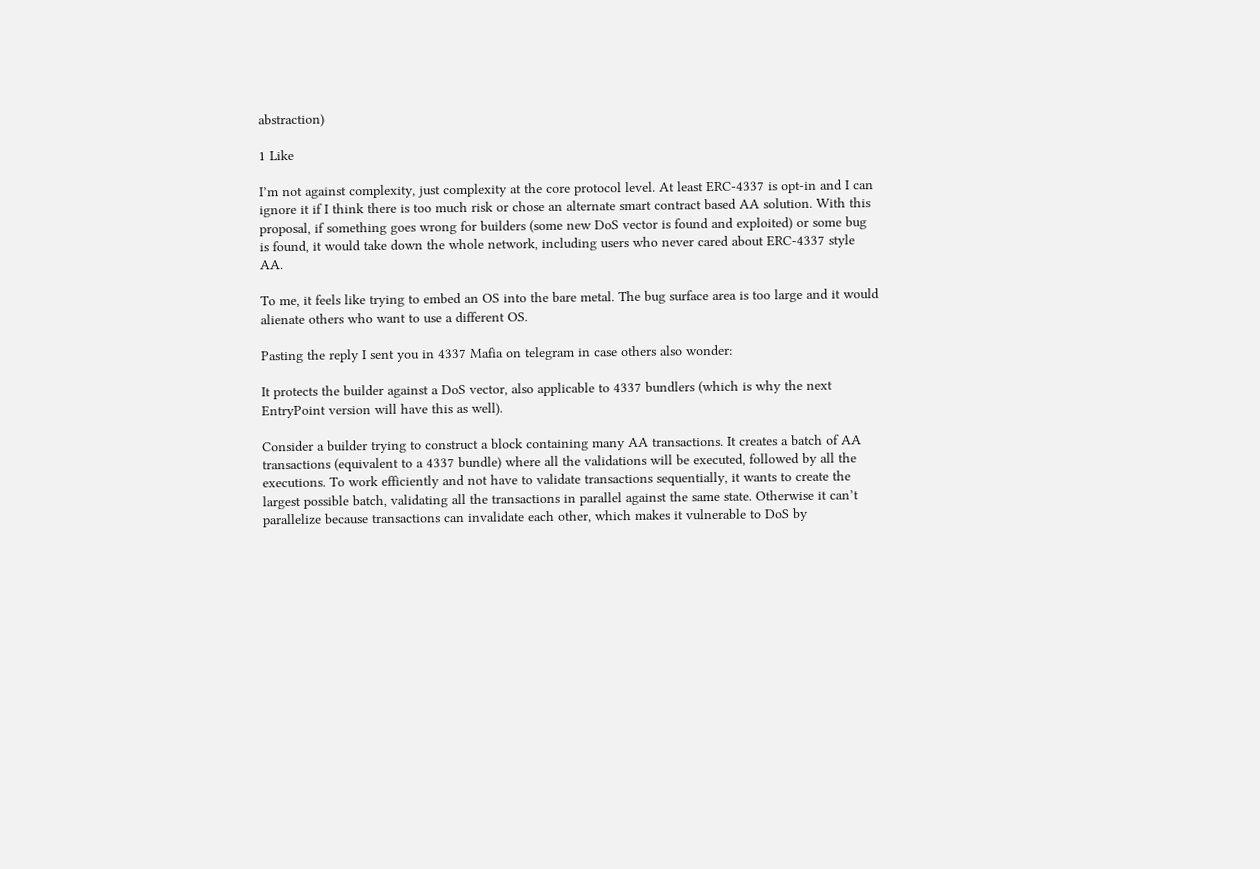abstraction)

1 Like

I’m not against complexity, just complexity at the core protocol level. At least ERC-4337 is opt-in and I can ignore it if I think there is too much risk or chose an alternate smart contract based AA solution. With this proposal, if something goes wrong for builders (some new DoS vector is found and exploited) or some bug is found, it would take down the whole network, including users who never cared about ERC-4337 style AA.

To me, it feels like trying to embed an OS into the bare metal. The bug surface area is too large and it would alienate others who want to use a different OS.

Pasting the reply I sent you in 4337 Mafia on telegram in case others also wonder:

It protects the builder against a DoS vector, also applicable to 4337 bundlers (which is why the next EntryPoint version will have this as well).

Consider a builder trying to construct a block containing many AA transactions. It creates a batch of AA transactions (equivalent to a 4337 bundle) where all the validations will be executed, followed by all the executions. To work efficiently and not have to validate transactions sequentially, it wants to create the largest possible batch, validating all the transactions in parallel against the same state. Otherwise it can’t parallelize because transactions can invalidate each other, which makes it vulnerable to DoS by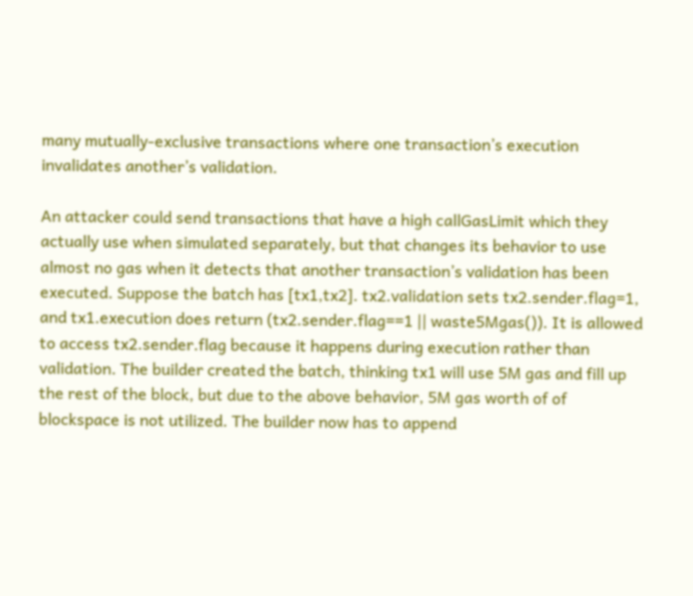many mutually-exclusive transactions where one transaction’s execution invalidates another’s validation.

An attacker could send transactions that have a high callGasLimit which they actually use when simulated separately, but that changes its behavior to use almost no gas when it detects that another transaction’s validation has been executed. Suppose the batch has [tx1,tx2]. tx2.validation sets tx2.sender.flag=1, and tx1.execution does return (tx2.sender.flag==1 || waste5Mgas()). It is allowed to access tx2.sender.flag because it happens during execution rather than validation. The builder created the batch, thinking tx1 will use 5M gas and fill up the rest of the block, but due to the above behavior, 5M gas worth of of blockspace is not utilized. The builder now has to append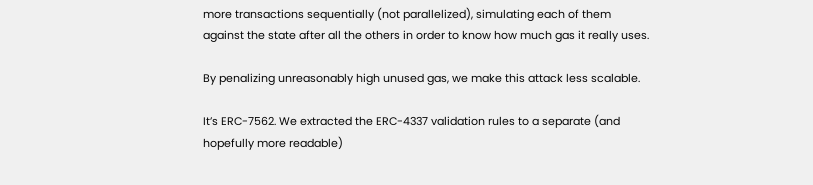more transactions sequentially (not parallelized), simulating each of them against the state after all the others in order to know how much gas it really uses.

By penalizing unreasonably high unused gas, we make this attack less scalable.

It’s ERC-7562. We extracted the ERC-4337 validation rules to a separate (and hopefully more readable)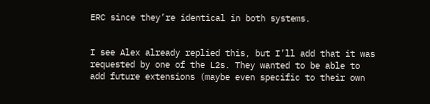ERC since they’re identical in both systems.


I see Alex already replied this, but I’ll add that it was requested by one of the L2s. They wanted to be able to add future extensions (maybe even specific to their own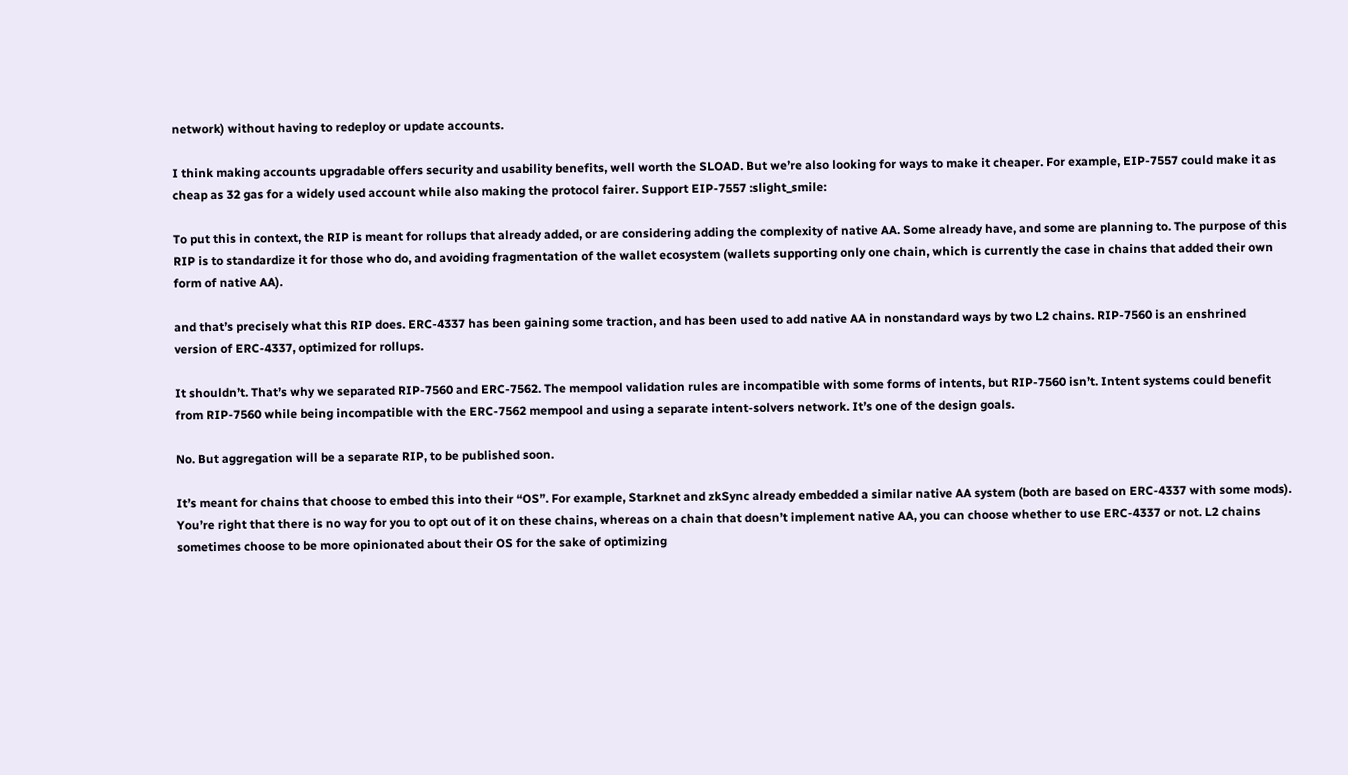network) without having to redeploy or update accounts.

I think making accounts upgradable offers security and usability benefits, well worth the SLOAD. But we’re also looking for ways to make it cheaper. For example, EIP-7557 could make it as cheap as 32 gas for a widely used account while also making the protocol fairer. Support EIP-7557 :slight_smile:

To put this in context, the RIP is meant for rollups that already added, or are considering adding the complexity of native AA. Some already have, and some are planning to. The purpose of this RIP is to standardize it for those who do, and avoiding fragmentation of the wallet ecosystem (wallets supporting only one chain, which is currently the case in chains that added their own form of native AA).

and that’s precisely what this RIP does. ERC-4337 has been gaining some traction, and has been used to add native AA in nonstandard ways by two L2 chains. RIP-7560 is an enshrined version of ERC-4337, optimized for rollups.

It shouldn’t. That’s why we separated RIP-7560 and ERC-7562. The mempool validation rules are incompatible with some forms of intents, but RIP-7560 isn’t. Intent systems could benefit from RIP-7560 while being incompatible with the ERC-7562 mempool and using a separate intent-solvers network. It’s one of the design goals.

No. But aggregation will be a separate RIP, to be published soon.

It’s meant for chains that choose to embed this into their “OS”. For example, Starknet and zkSync already embedded a similar native AA system (both are based on ERC-4337 with some mods). You’re right that there is no way for you to opt out of it on these chains, whereas on a chain that doesn’t implement native AA, you can choose whether to use ERC-4337 or not. L2 chains sometimes choose to be more opinionated about their OS for the sake of optimizing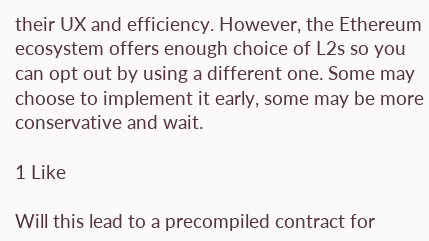their UX and efficiency. However, the Ethereum ecosystem offers enough choice of L2s so you can opt out by using a different one. Some may choose to implement it early, some may be more conservative and wait.

1 Like

Will this lead to a precompiled contract for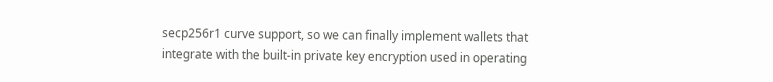secp256r1 curve support, so we can finally implement wallets that integrate with the built-in private key encryption used in operating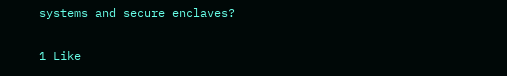systems and secure enclaves?

1 Like